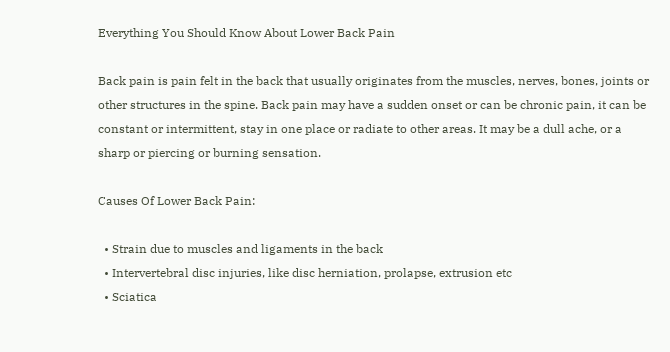Everything You Should Know About Lower Back Pain

Back pain is pain felt in the back that usually originates from the muscles, nerves, bones, joints or other structures in the spine. Back pain may have a sudden onset or can be chronic pain, it can be constant or intermittent, stay in one place or radiate to other areas. It may be a dull ache, or a sharp or piercing or burning sensation.

Causes Of Lower Back Pain:

  • Strain due to muscles and ligaments in the back
  • Intervertebral disc injuries, like disc herniation, prolapse, extrusion etc
  • Sciatica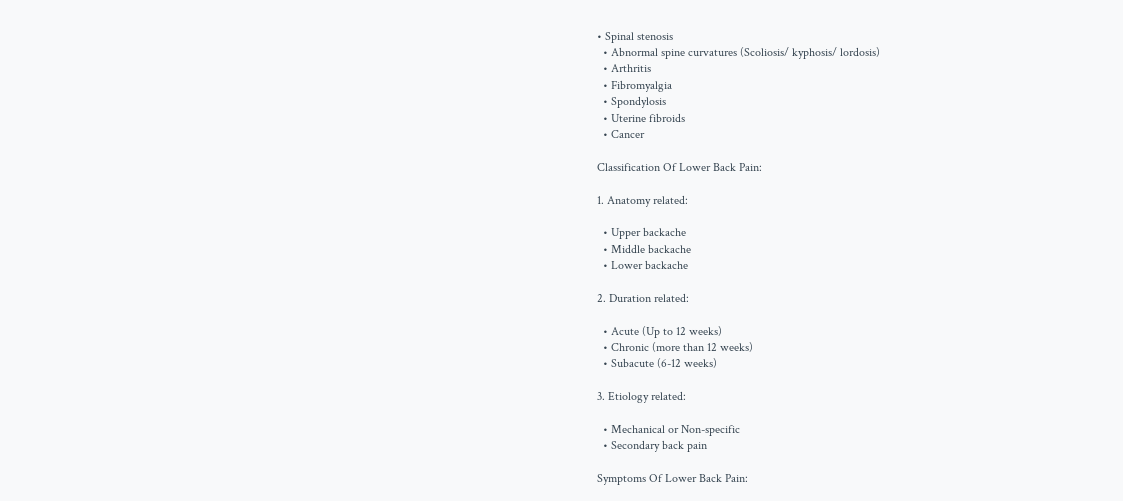• Spinal stenosis
  • Abnormal spine curvatures (Scoliosis/ kyphosis/ lordosis)
  • Arthritis
  • Fibromyalgia
  • Spondylosis
  • Uterine fibroids
  • Cancer

Classification Of Lower Back Pain:

1. Anatomy related:

  • Upper backache
  • Middle backache
  • Lower backache

2. Duration related:

  • Acute (Up to 12 weeks)
  • Chronic (more than 12 weeks)
  • Subacute (6-12 weeks)

3. Etiology related:

  • Mechanical or Non-specific
  • Secondary back pain

Symptoms Of Lower Back Pain: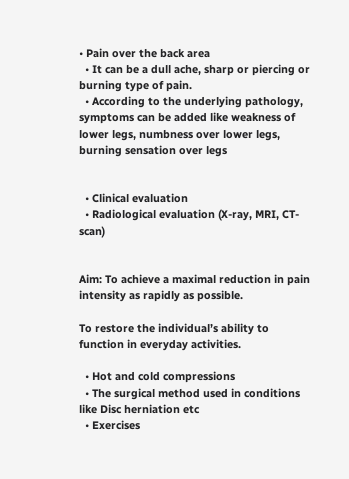• Pain over the back area
  • It can be a dull ache, sharp or piercing or burning type of pain.
  • According to the underlying pathology, symptoms can be added like weakness of lower legs, numbness over lower legs, burning sensation over legs


  • Clinical evaluation
  • Radiological evaluation (X-ray, MRI, CT-scan)


Aim: To achieve a maximal reduction in pain intensity as rapidly as possible.

To restore the individual’s ability to function in everyday activities.

  • Hot and cold compressions
  • The surgical method used in conditions like Disc herniation etc
  • Exercises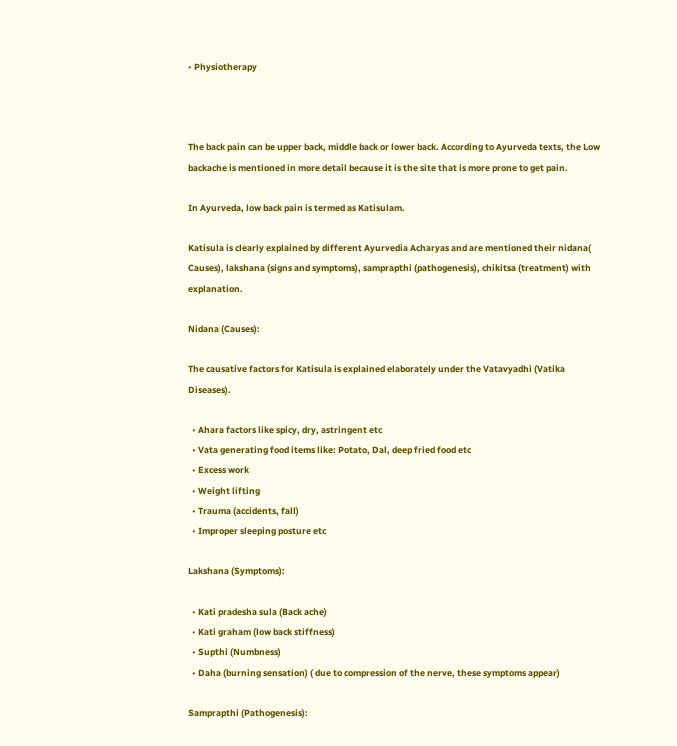• Physiotherapy



The back pain can be upper back, middle back or lower back. According to Ayurveda texts, the Low backache is mentioned in more detail because it is the site that is more prone to get pain.

In Ayurveda, low back pain is termed as Katisulam.

Katisula is clearly explained by different Ayurvedia Acharyas and are mentioned their nidana( Causes), lakshana (signs and symptoms), samprapthi (pathogenesis), chikitsa (treatment) with explanation.

Nidana (Causes):

The causative factors for Katisula is explained elaborately under the Vatavyadhi (Vatika Diseases).

  • Ahara factors like spicy, dry, astringent etc
  • Vata generating food items like: Potato, Dal, deep fried food etc
  • Excess work
  • Weight lifting
  • Trauma (accidents, fall)
  • Improper sleeping posture etc

Lakshana (Symptoms):

  • Kati pradesha sula (Back ache)
  • Kati graham (low back stiffness)
  • Supthi (Numbness)
  • Daha (burning sensation) ( due to compression of the nerve, these symptoms appear)

Samprapthi (Pathogenesis):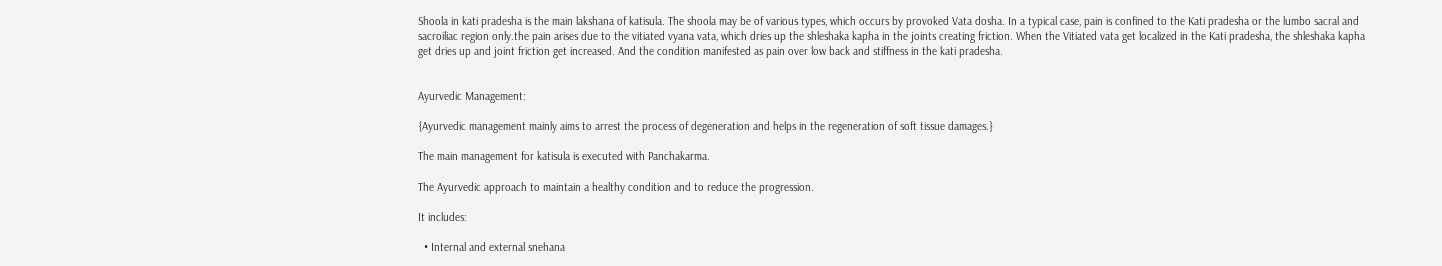Shoola in kati pradesha is the main lakshana of katisula. The shoola may be of various types, which occurs by provoked Vata dosha. In a typical case, pain is confined to the Kati pradesha or the lumbo sacral and sacroiliac region only.the pain arises due to the vitiated vyana vata, which dries up the shleshaka kapha in the joints creating friction. When the Vitiated vata get localized in the Kati pradesha, the shleshaka kapha get dries up and joint friction get increased. And the condition manifested as pain over low back and stiffness in the kati pradesha.


Ayurvedic Management:

{Ayurvedic management mainly aims to arrest the process of degeneration and helps in the regeneration of soft tissue damages.}

The main management for katisula is executed with Panchakarma.

The Ayurvedic approach to maintain a healthy condition and to reduce the progression.

It includes:

  • Internal and external snehana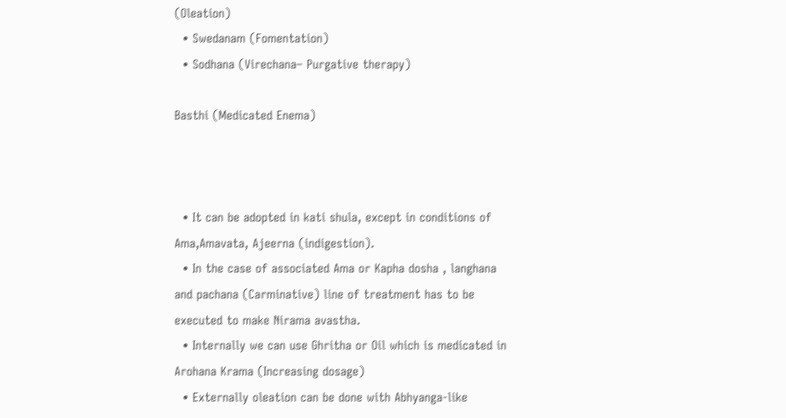(Oleation)
  • Swedanam (Fomentation)
  • Sodhana (Virechana– Purgative therapy)

Basthi (Medicated Enema)



  • It can be adopted in kati shula, except in conditions of Ama,Amavata, Ajeerna (indigestion).
  • In the case of associated Ama or Kapha dosha , langhana and pachana (Carminative) line of treatment has to be executed to make Nirama avastha.
  • Internally we can use Ghritha or Oil which is medicated in Arohana Krama (Increasing dosage)
  • Externally oleation can be done with Abhyanga-like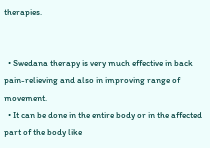therapies.


  • Swedana therapy is very much effective in back pain-relieving and also in improving range of movement.
  • It can be done in the entire body or in the affected part of the body like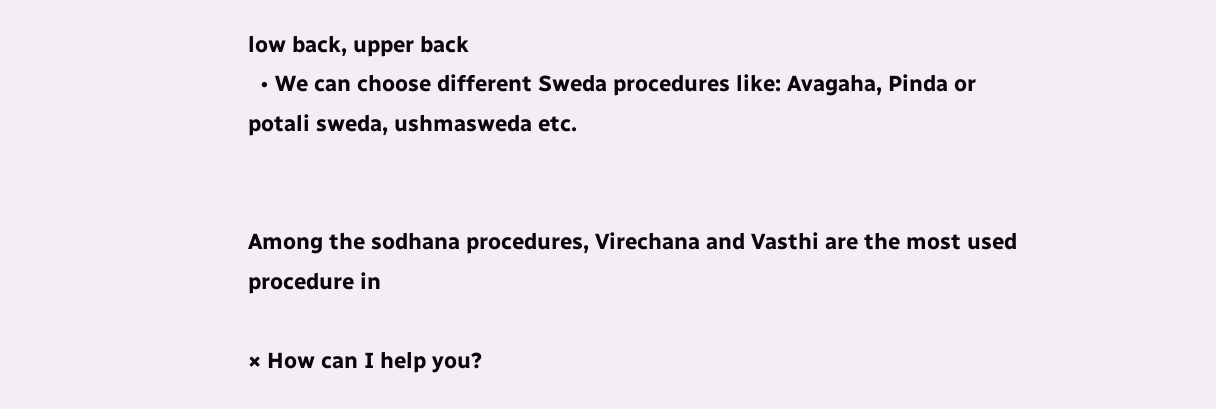low back, upper back
  • We can choose different Sweda procedures like: Avagaha, Pinda or potali sweda, ushmasweda etc.


Among the sodhana procedures, Virechana and Vasthi are the most used procedure in

× How can I help you?